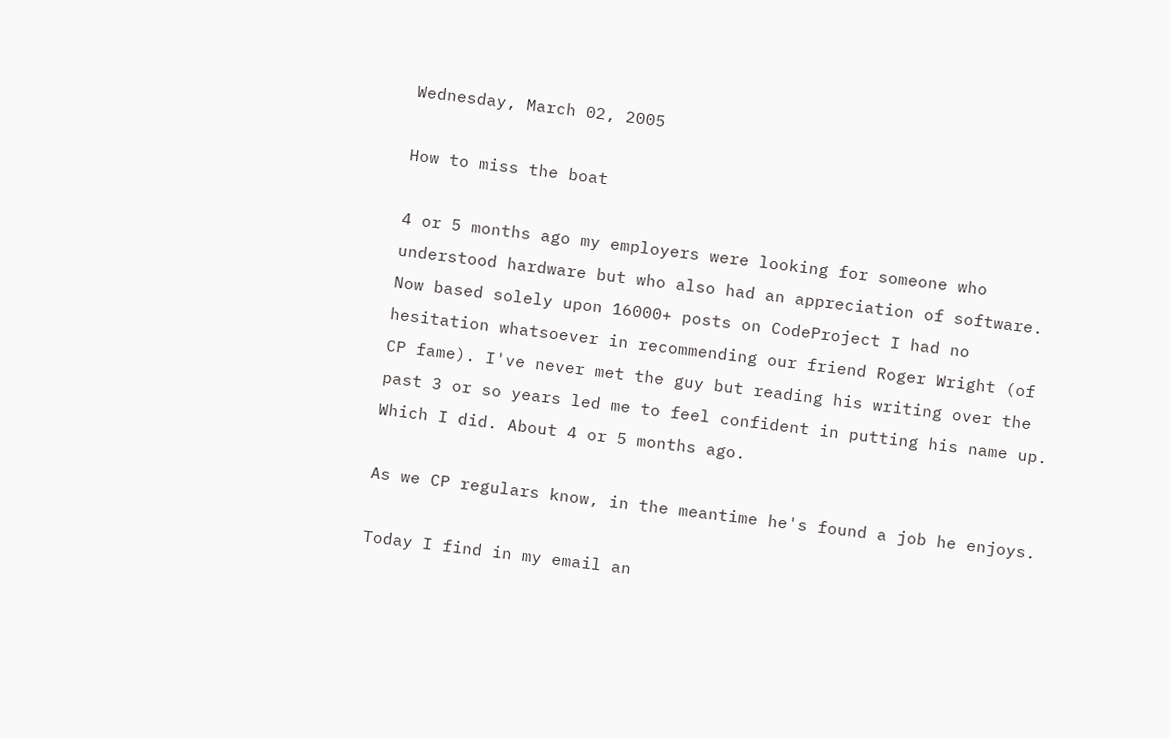Wednesday, March 02, 2005

How to miss the boat

4 or 5 months ago my employers were looking for someone who understood hardware but who also had an appreciation of software. Now based solely upon 16000+ posts on CodeProject I had no hesitation whatsoever in recommending our friend Roger Wright (of CP fame). I've never met the guy but reading his writing over the past 3 or so years led me to feel confident in putting his name up. Which I did. About 4 or 5 months ago.

As we CP regulars know, in the meantime he's found a job he enjoys.

Today I find in my email an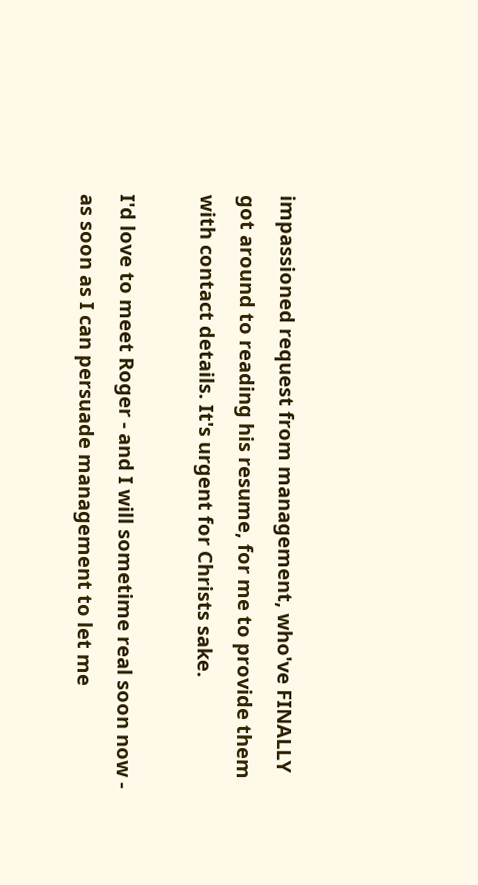impassioned request from management, who've FINALLY got around to reading his resume, for me to provide them with contact details. It's urgent for Christs sake.

I'd love to meet Roger - and I will sometime real soon now - as soon as I can persuade management to let me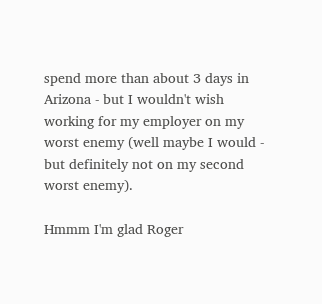spend more than about 3 days in Arizona - but I wouldn't wish working for my employer on my worst enemy (well maybe I would - but definitely not on my second worst enemy).

Hmmm I'm glad Roger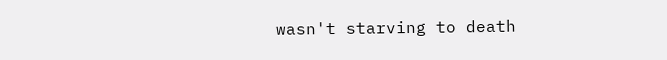wasn't starving to death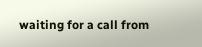waiting for a call from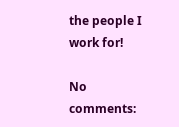the people I work for!

No comments: